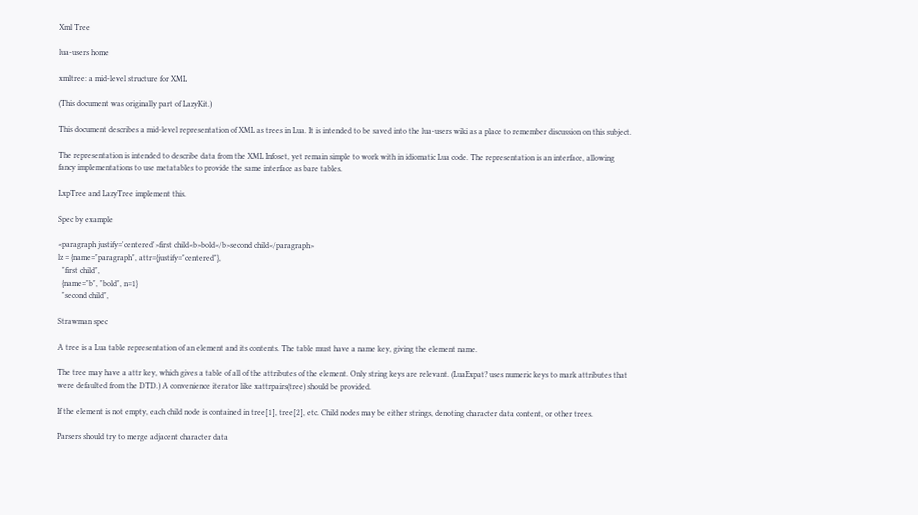Xml Tree

lua-users home

xmltree: a mid-level structure for XML

(This document was originally part of LazyKit.)

This document describes a mid-level representation of XML as trees in Lua. It is intended to be saved into the lua-users wiki as a place to remember discussion on this subject.

The representation is intended to describe data from the XML Infoset, yet remain simple to work with in idiomatic Lua code. The representation is an interface, allowing fancy implementations to use metatables to provide the same interface as bare tables.

LxpTree and LazyTree implement this.

Spec by example

<paragraph justify='centered'>first child<b>bold</b>second child</paragraph>
lz = {name="paragraph", attr={justify="centered"},
  "first child",
  {name="b", "bold", n=1}
  "second child",

Strawman spec

A tree is a Lua table representation of an element and its contents. The table must have a name key, giving the element name.

The tree may have a attr key, which gives a table of all of the attributes of the element. Only string keys are relevant. (LuaExpat? uses numeric keys to mark attributes that were defaulted from the DTD.) A convenience iterator like xattrpairs(tree) should be provided.

If the element is not empty, each child node is contained in tree[1], tree[2], etc. Child nodes may be either strings, denoting character data content, or other trees.

Parsers should try to merge adjacent character data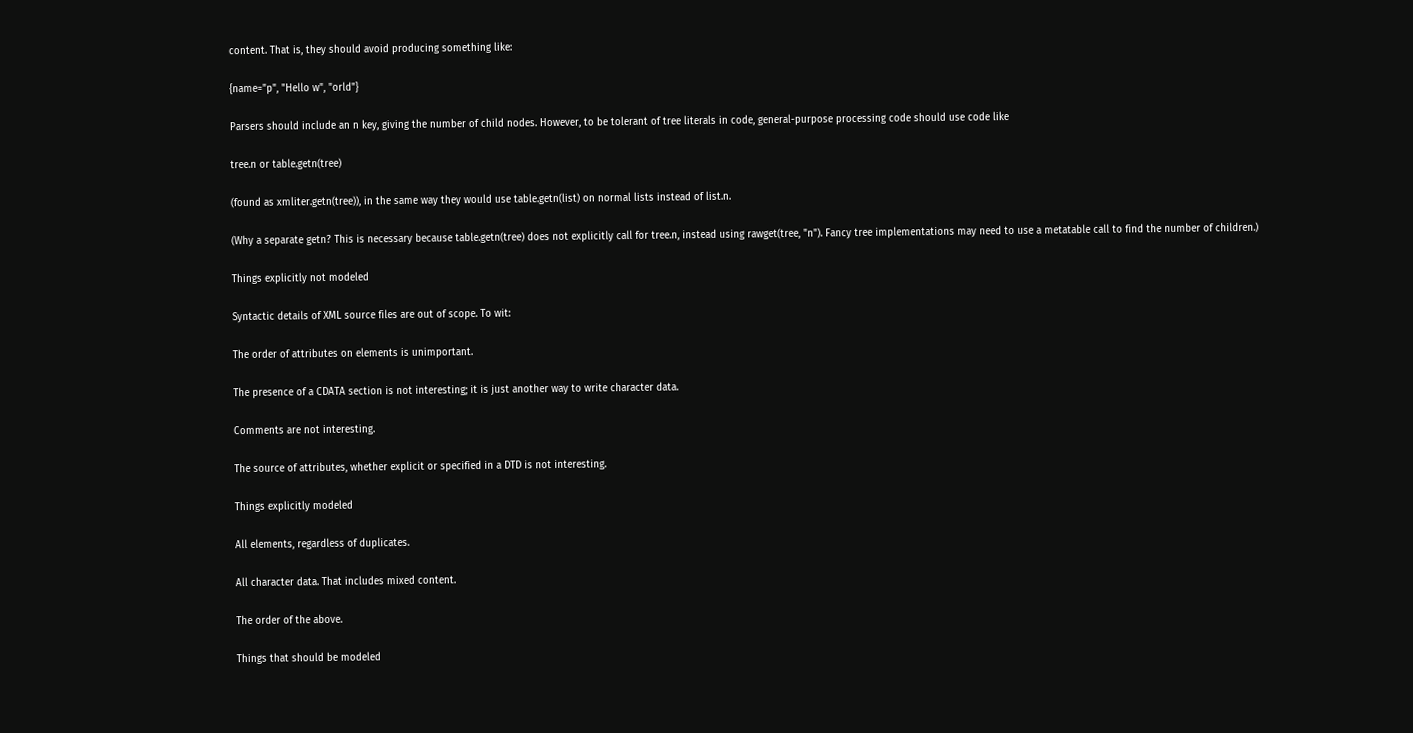content. That is, they should avoid producing something like:

{name="p", "Hello w", "orld"}

Parsers should include an n key, giving the number of child nodes. However, to be tolerant of tree literals in code, general-purpose processing code should use code like

tree.n or table.getn(tree)

(found as xmliter.getn(tree)), in the same way they would use table.getn(list) on normal lists instead of list.n.

(Why a separate getn? This is necessary because table.getn(tree) does not explicitly call for tree.n, instead using rawget(tree, "n"). Fancy tree implementations may need to use a metatable call to find the number of children.)

Things explicitly not modeled

Syntactic details of XML source files are out of scope. To wit:

The order of attributes on elements is unimportant.

The presence of a CDATA section is not interesting; it is just another way to write character data.

Comments are not interesting.

The source of attributes, whether explicit or specified in a DTD is not interesting.

Things explicitly modeled

All elements, regardless of duplicates.

All character data. That includes mixed content.

The order of the above.

Things that should be modeled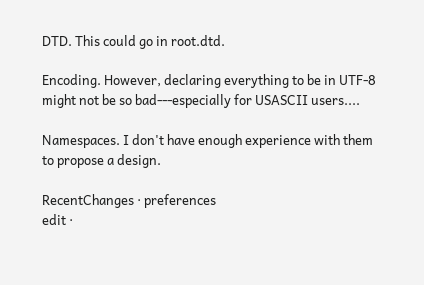DTD. This could go in root.dtd.

Encoding. However, declaring everything to be in UTF-8 might not be so bad---especially for USASCII users....

Namespaces. I don't have enough experience with them to propose a design.

RecentChanges · preferences
edit ·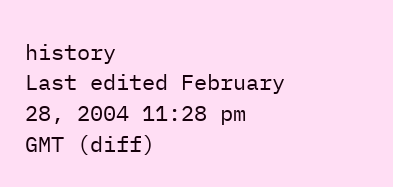history
Last edited February 28, 2004 11:28 pm GMT (diff)